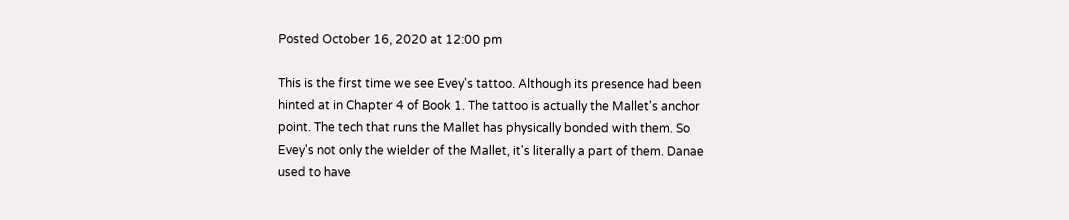Posted October 16, 2020 at 12:00 pm

This is the first time we see Evey's tattoo. Although its presence had been hinted at in Chapter 4 of Book 1. The tattoo is actually the Mallet's anchor point. The tech that runs the Mallet has physically bonded with them. So Evey's not only the wielder of the Mallet, it's literally a part of them. Danae used to have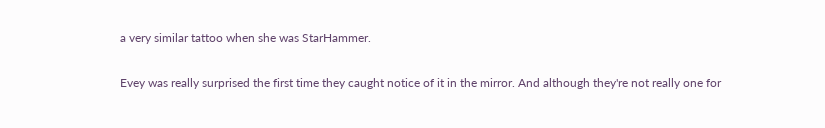a very similar tattoo when she was StarHammer.

Evey was really surprised the first time they caught notice of it in the mirror. And although they're not really one for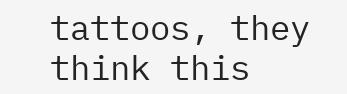tattoos, they think this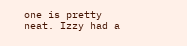one is pretty neat. Izzy had a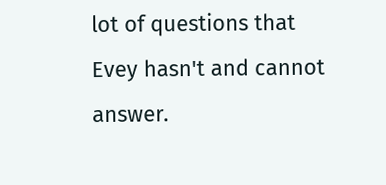lot of questions that Evey hasn't and cannot answer.